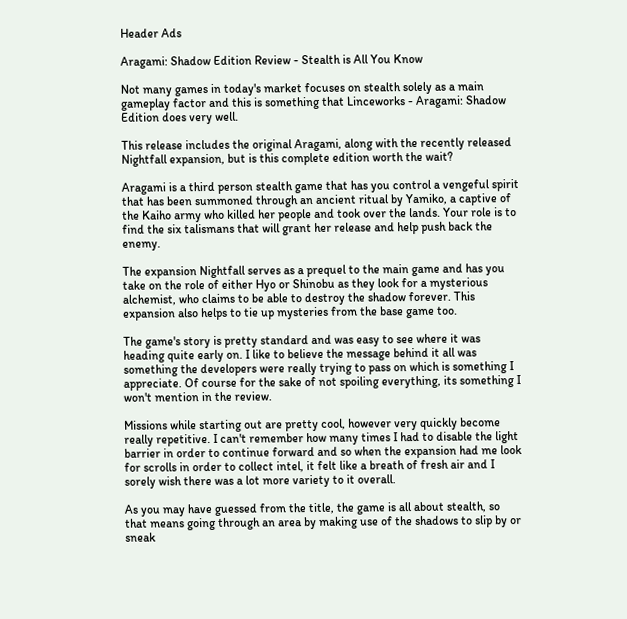Header Ads

Aragami: Shadow Edition Review - Stealth is All You Know

Not many games in today's market focuses on stealth solely as a main gameplay factor and this is something that Linceworks - Aragami: Shadow Edition does very well.

This release includes the original Aragami, along with the recently released Nightfall expansion, but is this complete edition worth the wait?

Aragami is a third person stealth game that has you control a vengeful spirit that has been summoned through an ancient ritual by Yamiko, a captive of the Kaiho army who killed her people and took over the lands. Your role is to find the six talismans that will grant her release and help push back the enemy.

The expansion Nightfall serves as a prequel to the main game and has you take on the role of either Hyo or Shinobu as they look for a mysterious alchemist, who claims to be able to destroy the shadow forever. This expansion also helps to tie up mysteries from the base game too.

The game's story is pretty standard and was easy to see where it was heading quite early on. I like to believe the message behind it all was something the developers were really trying to pass on which is something I appreciate. Of course for the sake of not spoiling everything, its something I won't mention in the review.

Missions while starting out are pretty cool, however very quickly become really repetitive. I can't remember how many times I had to disable the light barrier in order to continue forward and so when the expansion had me look for scrolls in order to collect intel, it felt like a breath of fresh air and I sorely wish there was a lot more variety to it overall.

As you may have guessed from the title, the game is all about stealth, so that means going through an area by making use of the shadows to slip by or sneak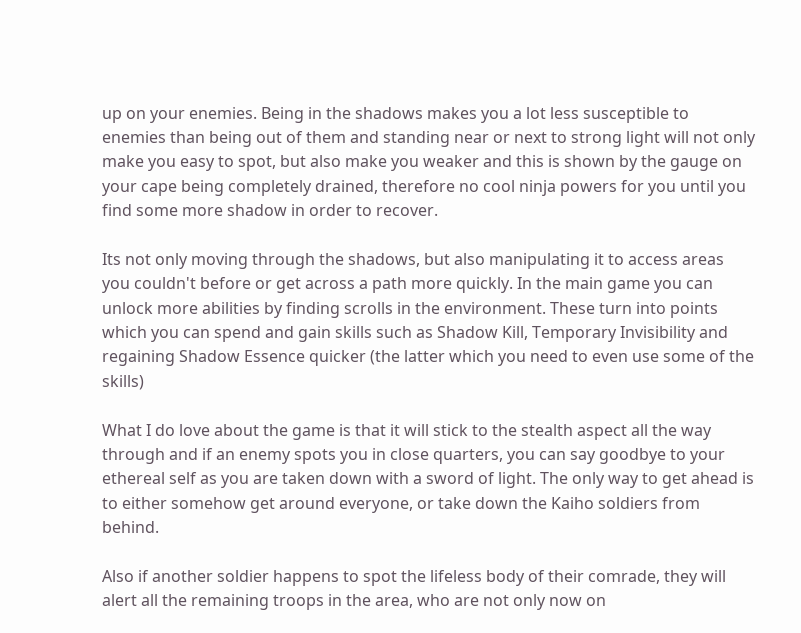up on your enemies. Being in the shadows makes you a lot less susceptible to enemies than being out of them and standing near or next to strong light will not only make you easy to spot, but also make you weaker and this is shown by the gauge on your cape being completely drained, therefore no cool ninja powers for you until you find some more shadow in order to recover.

Its not only moving through the shadows, but also manipulating it to access areas you couldn't before or get across a path more quickly. In the main game you can unlock more abilities by finding scrolls in the environment. These turn into points which you can spend and gain skills such as Shadow Kill, Temporary Invisibility and regaining Shadow Essence quicker (the latter which you need to even use some of the skills)

What I do love about the game is that it will stick to the stealth aspect all the way through and if an enemy spots you in close quarters, you can say goodbye to your ethereal self as you are taken down with a sword of light. The only way to get ahead is to either somehow get around everyone, or take down the Kaiho soldiers from behind.

Also if another soldier happens to spot the lifeless body of their comrade, they will alert all the remaining troops in the area, who are not only now on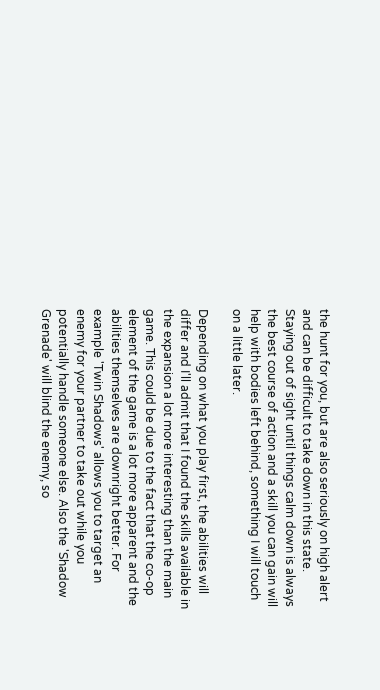the hunt for you, but are also seriously on high alert and can be difficult to take down in this state. Staying out of sight until things calm down is always the best course of action and a skill you can gain will help with bodies left behind, something I will touch on a little later.

Depending on what you play first, the abilities will differ and I'll admit that I found the skills available in the expansion a lot more interesting than the main game. This could be due to the fact that the co-op element of the game is a lot more apparent and the abilities themselves are downright better. For example 'Twin Shadows' allows you to target an enemy for your partner to take out while you potentially handle someone else. Also the 'Shadow Grenade' will blind the enemy, so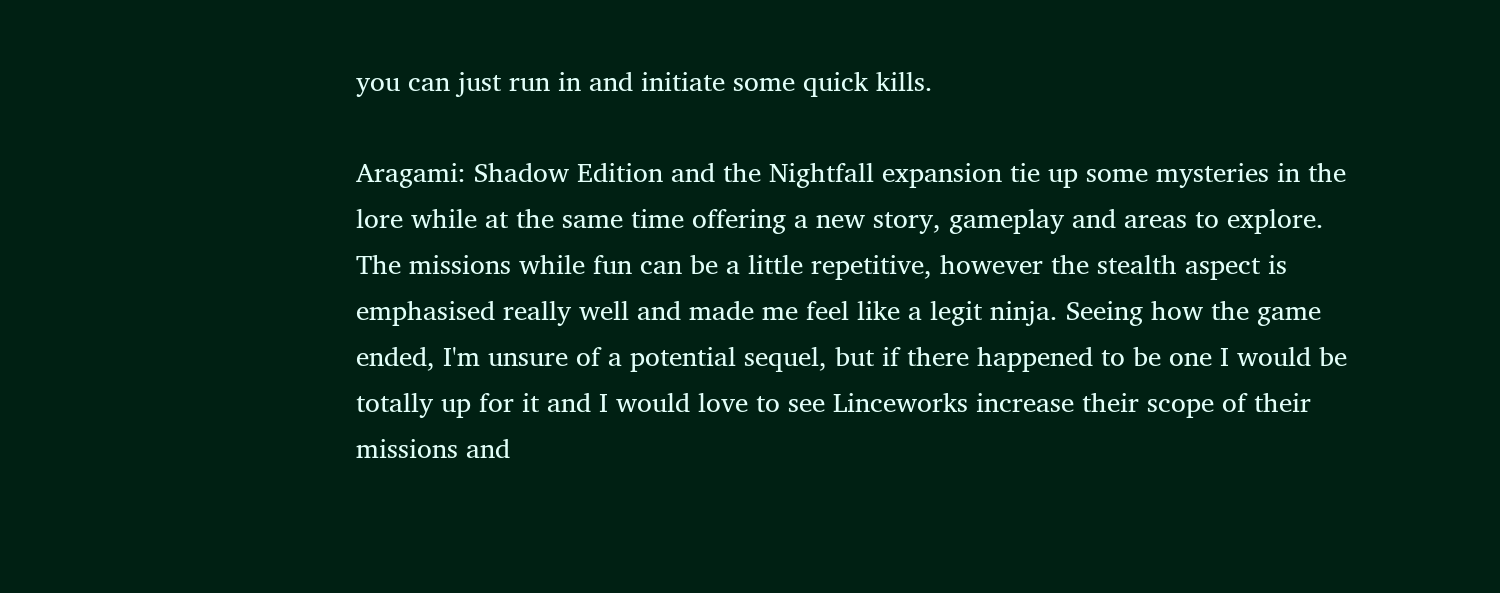you can just run in and initiate some quick kills.

Aragami: Shadow Edition and the Nightfall expansion tie up some mysteries in the lore while at the same time offering a new story, gameplay and areas to explore. The missions while fun can be a little repetitive, however the stealth aspect is emphasised really well and made me feel like a legit ninja. Seeing how the game ended, I'm unsure of a potential sequel, but if there happened to be one I would be totally up for it and I would love to see Linceworks increase their scope of their missions and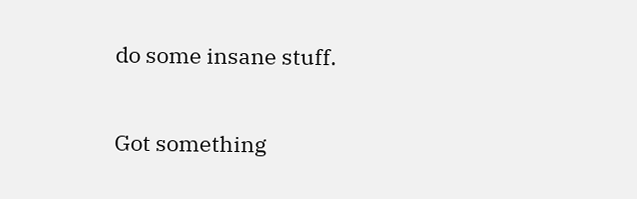do some insane stuff.

Got something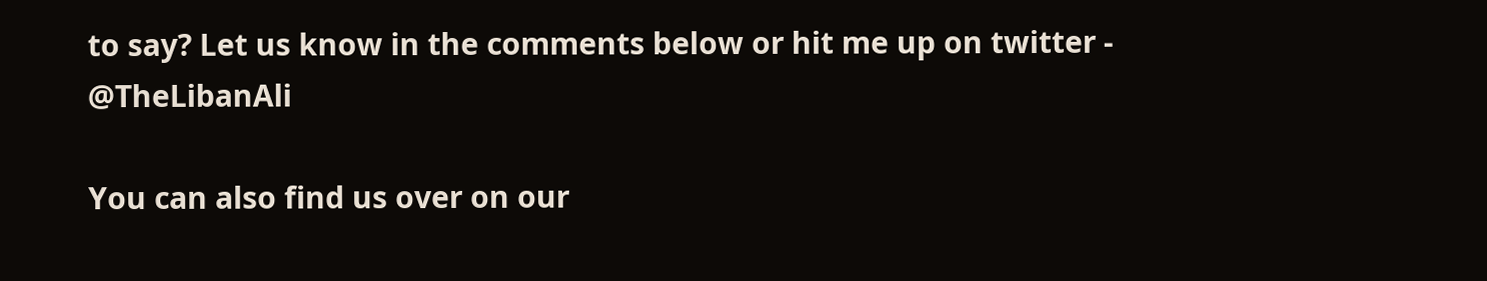to say? Let us know in the comments below or hit me up on twitter - @TheLibanAli

You can also find us over on our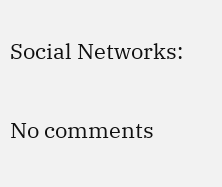Social Networks:

No comments